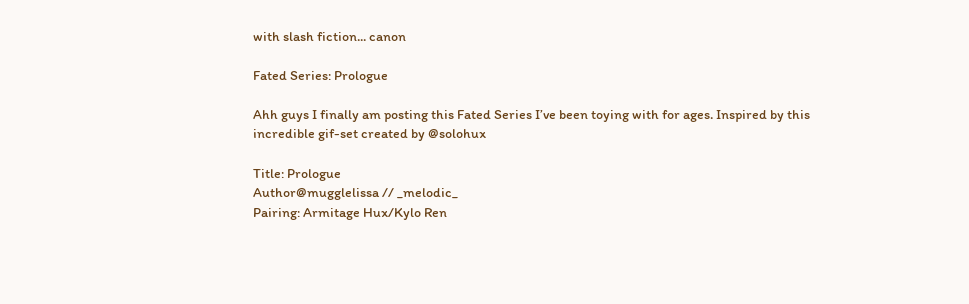with slash fiction... canon

Fated Series: Prologue

Ahh guys I finally am posting this Fated Series I’ve been toying with for ages. Inspired by this incredible gif-set created by @solohux

Title: Prologue
Author@mugglelissa // _melodic_
Pairing: Armitage Hux/Kylo Ren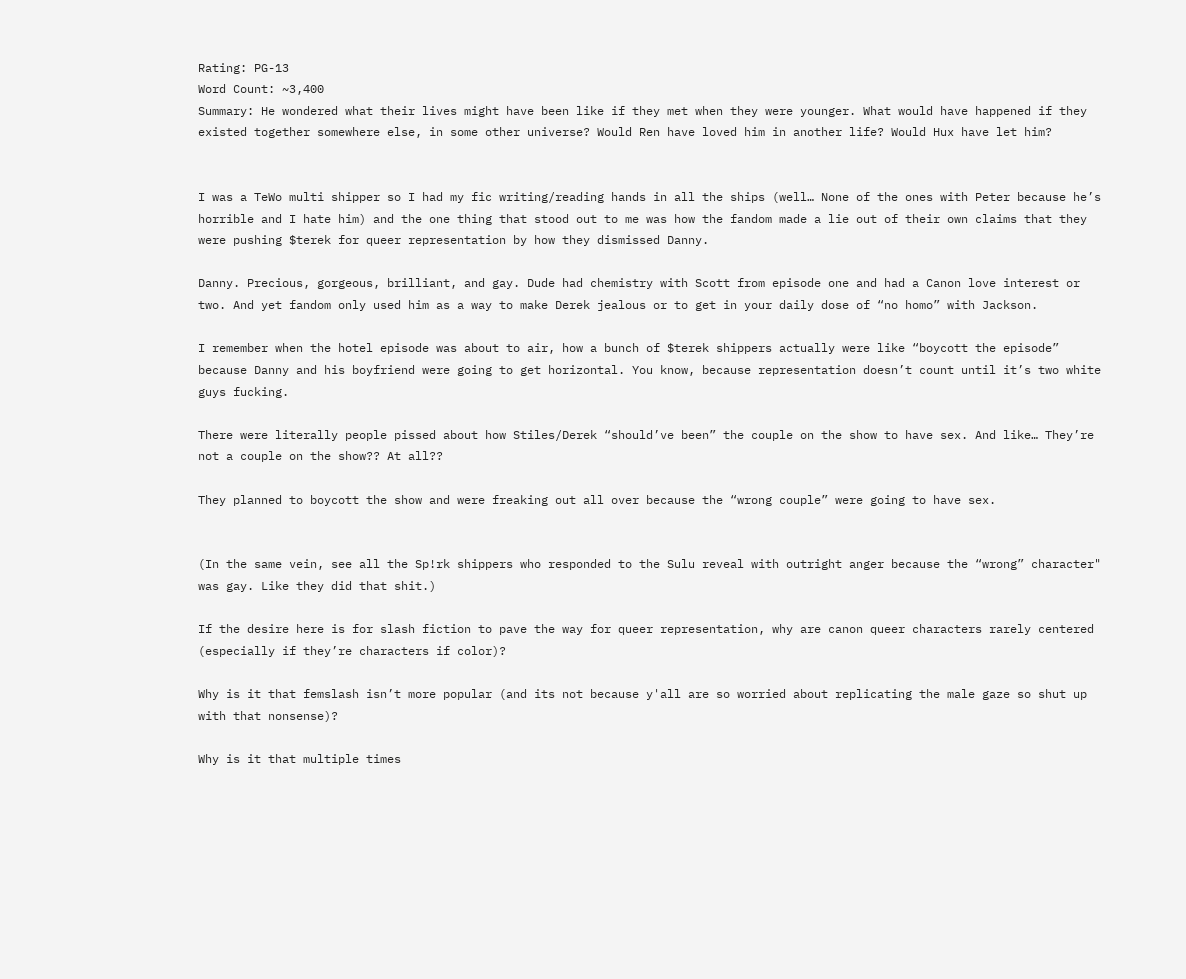Rating: PG-13
Word Count: ~3,400
Summary: He wondered what their lives might have been like if they met when they were younger. What would have happened if they existed together somewhere else, in some other universe? Would Ren have loved him in another life? Would Hux have let him?


I was a TeWo multi shipper so I had my fic writing/reading hands in all the ships (well… None of the ones with Peter because he’s horrible and I hate him) and the one thing that stood out to me was how the fandom made a lie out of their own claims that they were pushing $terek for queer representation by how they dismissed Danny.

Danny. Precious, gorgeous, brilliant, and gay. Dude had chemistry with Scott from episode one and had a Canon love interest or two. And yet fandom only used him as a way to make Derek jealous or to get in your daily dose of “no homo” with Jackson.

I remember when the hotel episode was about to air, how a bunch of $terek shippers actually were like “boycott the episode” because Danny and his boyfriend were going to get horizontal. You know, because representation doesn’t count until it’s two white guys fucking.

There were literally people pissed about how Stiles/Derek “should’ve been” the couple on the show to have sex. And like… They’re not a couple on the show?? At all??

They planned to boycott the show and were freaking out all over because the “wrong couple” were going to have sex.


(In the same vein, see all the Sp!rk shippers who responded to the Sulu reveal with outright anger because the “wrong” character" was gay. Like they did that shit.)

If the desire here is for slash fiction to pave the way for queer representation, why are canon queer characters rarely centered (especially if they’re characters if color)?

Why is it that femslash isn’t more popular (and its not because y'all are so worried about replicating the male gaze so shut up with that nonsense)?

Why is it that multiple times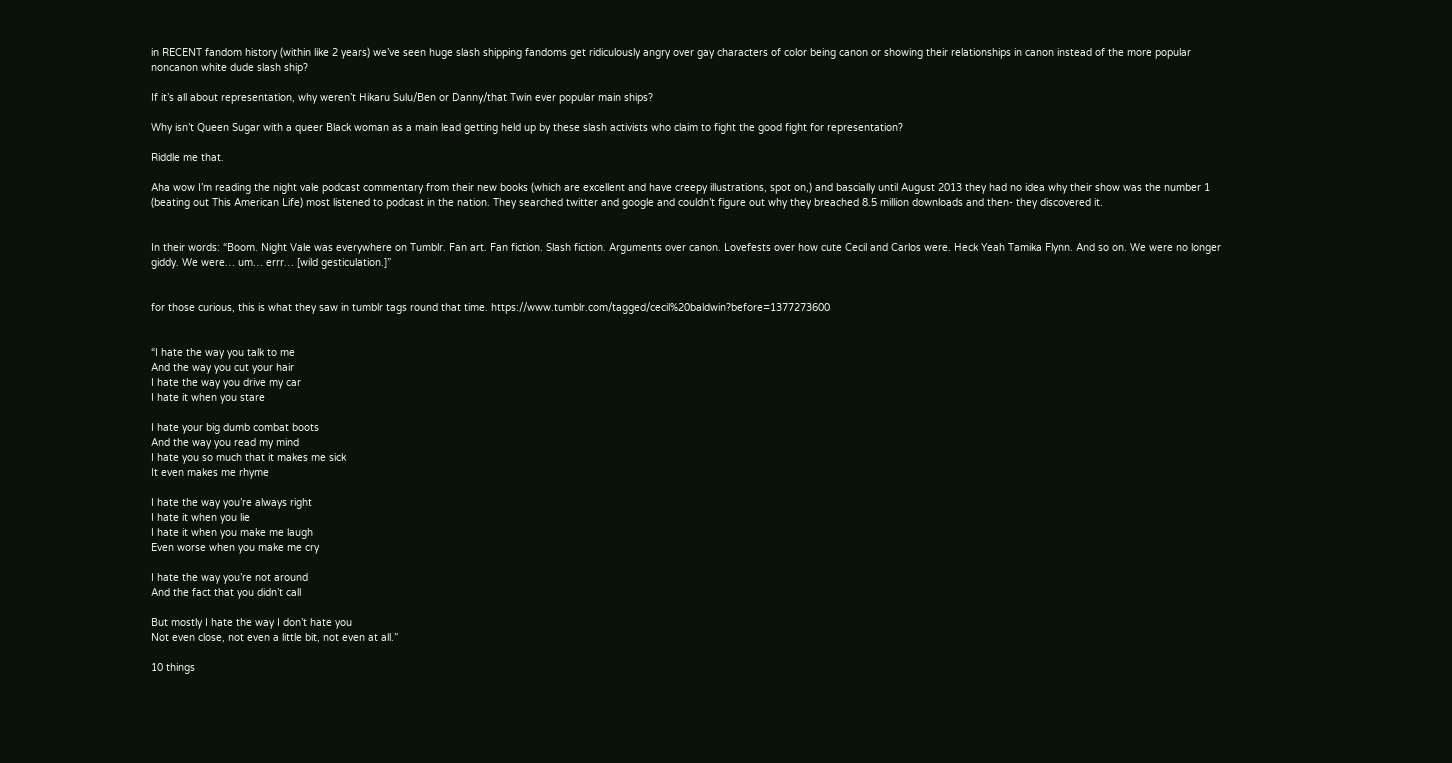in RECENT fandom history (within like 2 years) we’ve seen huge slash shipping fandoms get ridiculously angry over gay characters of color being canon or showing their relationships in canon instead of the more popular noncanon white dude slash ship?

If it’s all about representation, why weren’t Hikaru Sulu/Ben or Danny/that Twin ever popular main ships?

Why isn’t Queen Sugar with a queer Black woman as a main lead getting held up by these slash activists who claim to fight the good fight for representation?

Riddle me that.

Aha wow I’m reading the night vale podcast commentary from their new books (which are excellent and have creepy illustrations, spot on,) and bascially until August 2013 they had no idea why their show was the number 1 (beating out This American Life) most listened to podcast in the nation. They searched twitter and google and couldn’t figure out why they breached 8.5 million downloads and then- they discovered it.


In their words: “Boom. Night Vale was everywhere on Tumblr. Fan art. Fan fiction. Slash fiction. Arguments over canon. Lovefests over how cute Cecil and Carlos were. Heck Yeah Tamika Flynn. And so on. We were no longer giddy. We were… um… errr… [wild gesticulation.]”


for those curious, this is what they saw in tumblr tags round that time. https://www.tumblr.com/tagged/cecil%20baldwin?before=1377273600


“I hate the way you talk to me
And the way you cut your hair
I hate the way you drive my car
I hate it when you stare

I hate your big dumb combat boots
And the way you read my mind
I hate you so much that it makes me sick
It even makes me rhyme

I hate the way you’re always right
I hate it when you lie
I hate it when you make me laugh
Even worse when you make me cry

I hate the way you’re not around
And the fact that you didn’t call

But mostly I hate the way I don’t hate you
Not even close, not even a little bit, not even at all.”

10 things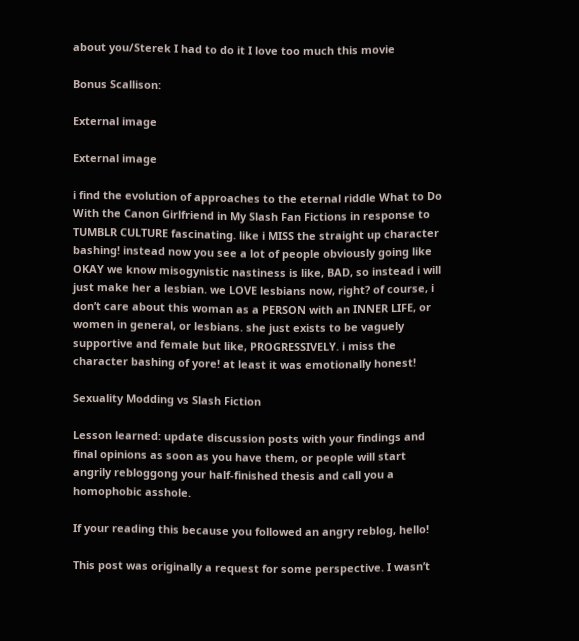about you/Sterek I had to do it I love too much this movie

Bonus Scallison:

External image

External image

i find the evolution of approaches to the eternal riddle What to Do With the Canon Girlfriend in My Slash Fan Fictions in response to TUMBLR CULTURE fascinating. like i MISS the straight up character bashing! instead now you see a lot of people obviously going like OKAY we know misogynistic nastiness is like, BAD, so instead i will just make her a lesbian. we LOVE lesbians now, right? of course, i don’t care about this woman as a PERSON with an INNER LIFE, or women in general, or lesbians. she just exists to be vaguely supportive and female but like, PROGRESSIVELY. i miss the character bashing of yore! at least it was emotionally honest!

Sexuality Modding vs Slash Fiction

Lesson learned: update discussion posts with your findings and final opinions as soon as you have them, or people will start angrily rebloggong your half-finished thesis and call you a homophobic asshole.

If your reading this because you followed an angry reblog, hello!

This post was originally a request for some perspective. I wasn’t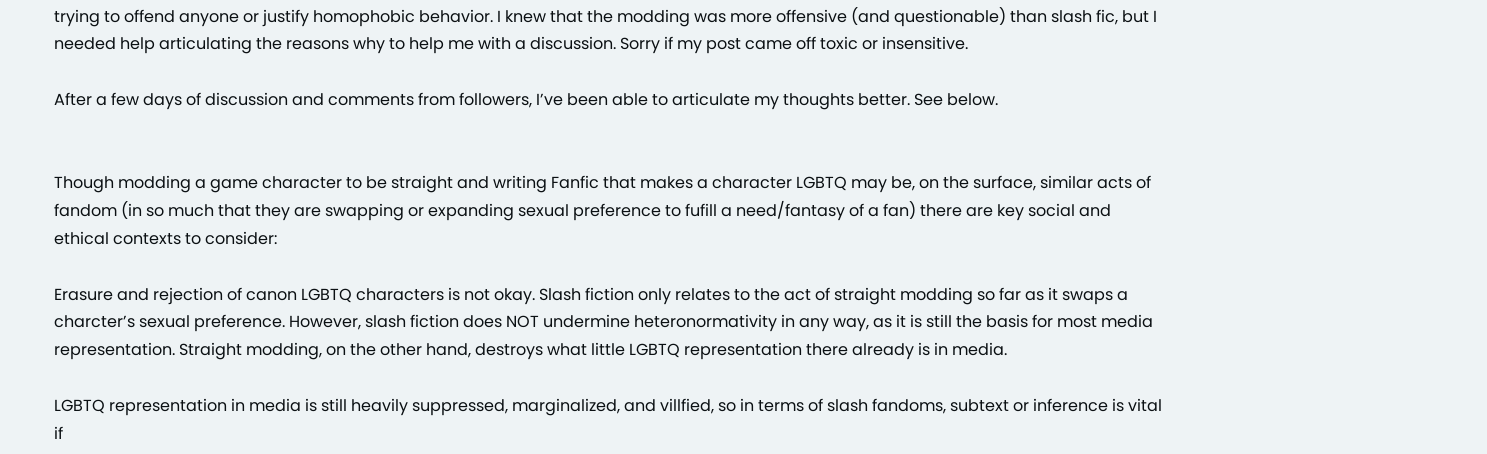trying to offend anyone or justify homophobic behavior. I knew that the modding was more offensive (and questionable) than slash fic, but I needed help articulating the reasons why to help me with a discussion. Sorry if my post came off toxic or insensitive.

After a few days of discussion and comments from followers, I’ve been able to articulate my thoughts better. See below.


Though modding a game character to be straight and writing Fanfic that makes a character LGBTQ may be, on the surface, similar acts of fandom (in so much that they are swapping or expanding sexual preference to fufill a need/fantasy of a fan) there are key social and ethical contexts to consider:

Erasure and rejection of canon LGBTQ characters is not okay. Slash fiction only relates to the act of straight modding so far as it swaps a charcter’s sexual preference. However, slash fiction does NOT undermine heteronormativity in any way, as it is still the basis for most media representation. Straight modding, on the other hand, destroys what little LGBTQ representation there already is in media.

LGBTQ representation in media is still heavily suppressed, marginalized, and villfied, so in terms of slash fandoms, subtext or inference is vital if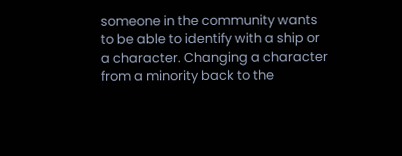someone in the community wants to be able to identify with a ship or a character. Changing a character from a minority back to the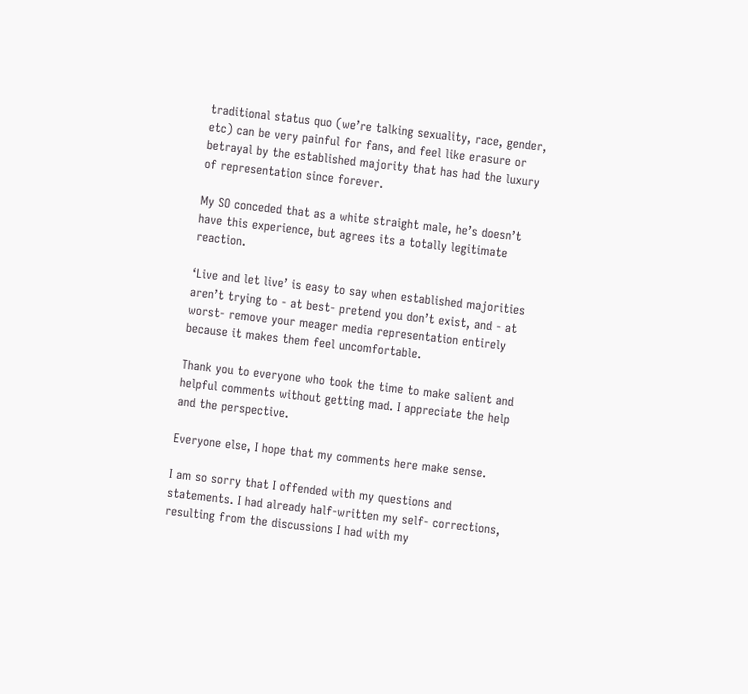traditional status quo (we’re talking sexuality, race, gender, etc) can be very painful for fans, and feel like erasure or betrayal by the established majority that has had the luxury of representation since forever.

My SO conceded that as a white straight male, he’s doesn’t have this experience, but agrees its a totally legitimate reaction.

‘Live and let live’ is easy to say when established majorities aren’t trying to - at best- pretend you don’t exist, and - at worst- remove your meager media representation entirely because it makes them feel uncomfortable.

Thank you to everyone who took the time to make salient and helpful comments without getting mad. I appreciate the help and the perspective.

Everyone else, I hope that my comments here make sense.

I am so sorry that I offended with my questions and statements. I had already half-written my self- corrections, resulting from the discussions I had with my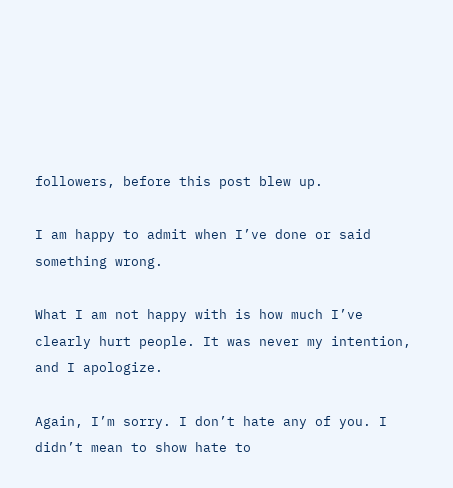followers, before this post blew up.

I am happy to admit when I’ve done or said something wrong.

What I am not happy with is how much I’ve clearly hurt people. It was never my intention, and I apologize.

Again, I’m sorry. I don’t hate any of you. I didn’t mean to show hate to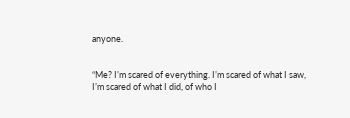anyone.


“Me? I’m scared of everything. I’m scared of what I saw, I’m scared of what I did, of who I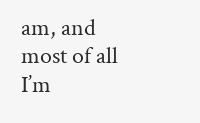am, and most of all I’m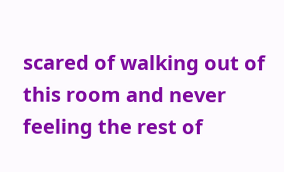scared of walking out of this room and never feeling the rest of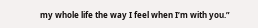my whole life the way I feel when I’m with you.”